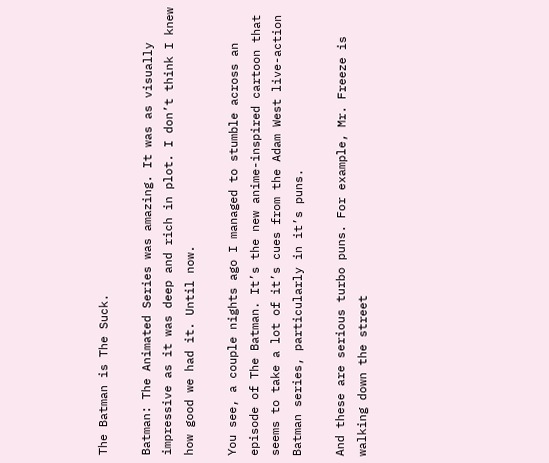The Batman is The Suck.

Batman: The Animated Series was amazing. It was as visually impressive as it was deep and rich in plot. I don’t think I knew how good we had it. Until now.

You see, a couple nights ago I managed to stumble across an episode of The Batman. It’s the new anime-inspired cartoon that seems to take a lot of it’s cues from the Adam West live-action Batman series, particularly in it’s puns.

And these are serious turbo puns. For example, Mr. Freeze is walking down the street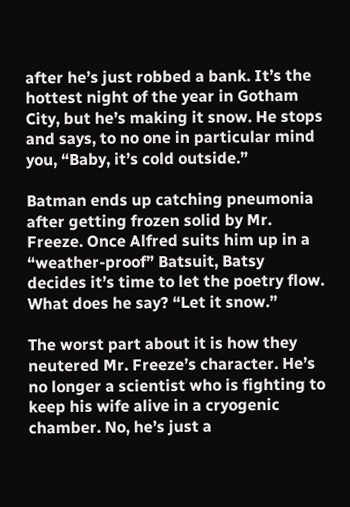after he’s just robbed a bank. It’s the hottest night of the year in Gotham City, but he’s making it snow. He stops and says, to no one in particular mind you, “Baby, it’s cold outside.”

Batman ends up catching pneumonia after getting frozen solid by Mr. Freeze. Once Alfred suits him up in a “weather-proof” Batsuit, Batsy decides it’s time to let the poetry flow. What does he say? “Let it snow.”

The worst part about it is how they neutered Mr. Freeze’s character. He’s no longer a scientist who is fighting to keep his wife alive in a cryogenic chamber. No, he’s just a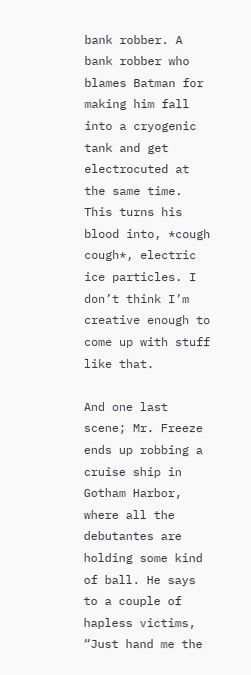bank robber. A bank robber who blames Batman for making him fall into a cryogenic tank and get electrocuted at the same time. This turns his blood into, *cough cough*, electric ice particles. I don’t think I’m creative enough to come up with stuff like that.

And one last scene; Mr. Freeze ends up robbing a cruise ship in Gotham Harbor, where all the debutantes are holding some kind of ball. He says to a couple of hapless victims, “Just hand me the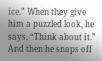ice.” When they give him a puzzled look, he says, “Think about it.” And then he snaps off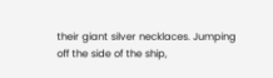their giant silver necklaces. Jumping off the side of the ship,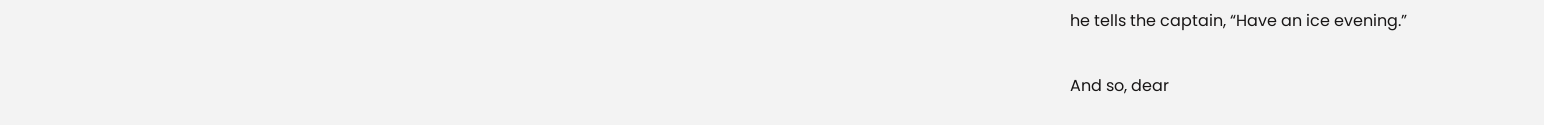he tells the captain, “Have an ice evening.”

And so, dear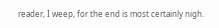reader, I weep, for the end is most certainly nigh.